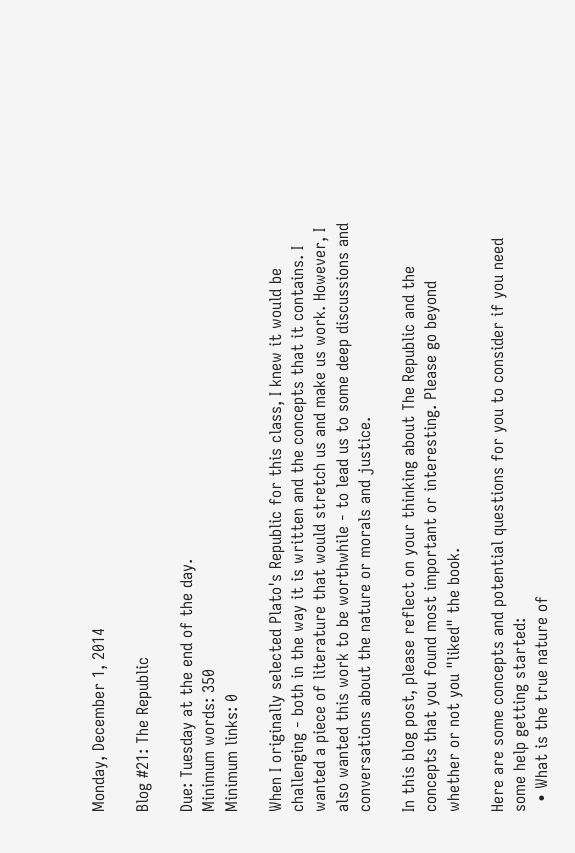Monday, December 1, 2014

Blog #21: The Republic

Due: Tuesday at the end of the day.
Minimum words: 350
Minimum links: 0

When I originally selected Plato's Republic for this class, I knew it would be challenging - both in the way it is written and the concepts that it contains. I wanted a piece of literature that would stretch us and make us work. However, I also wanted this work to be worthwhile - to lead us to some deep discussions and conversations about the nature or morals and justice.

In this blog post, please reflect on your thinking about The Republic and the concepts that you found most important or interesting. Please go beyond whether or not you "liked" the book.

Here are some concepts and potential questions for you to consider if you need some help getting started:
  • What is the true nature of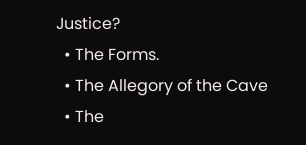Justice?
  • The Forms.
  • The Allegory of the Cave
  • The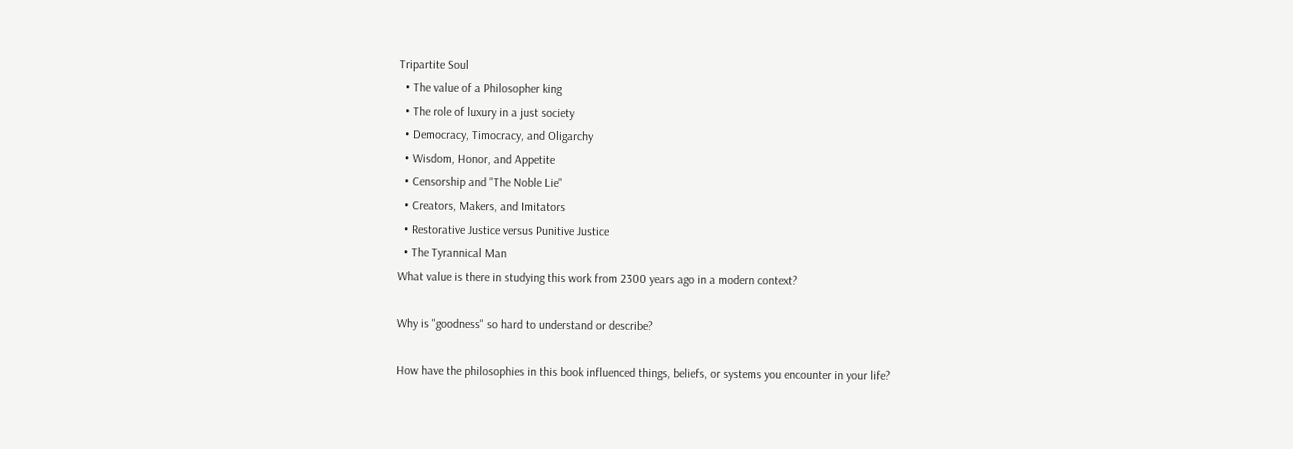Tripartite Soul
  • The value of a Philosopher king
  • The role of luxury in a just society
  • Democracy, Timocracy, and Oligarchy
  • Wisdom, Honor, and Appetite
  • Censorship and "The Noble Lie"
  • Creators, Makers, and Imitators
  • Restorative Justice versus Punitive Justice
  • The Tyrannical Man
What value is there in studying this work from 2300 years ago in a modern context?

Why is "goodness" so hard to understand or describe?

How have the philosophies in this book influenced things, beliefs, or systems you encounter in your life?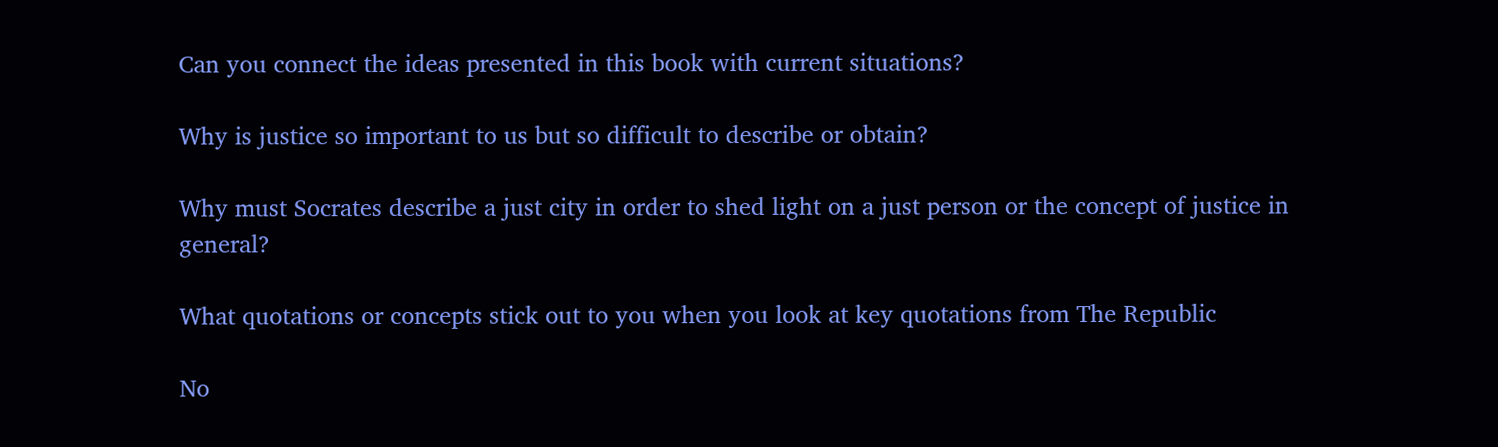Can you connect the ideas presented in this book with current situations?

Why is justice so important to us but so difficult to describe or obtain?

Why must Socrates describe a just city in order to shed light on a just person or the concept of justice in general?

What quotations or concepts stick out to you when you look at key quotations from The Republic

No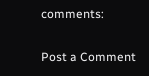comments:

Post a Comment